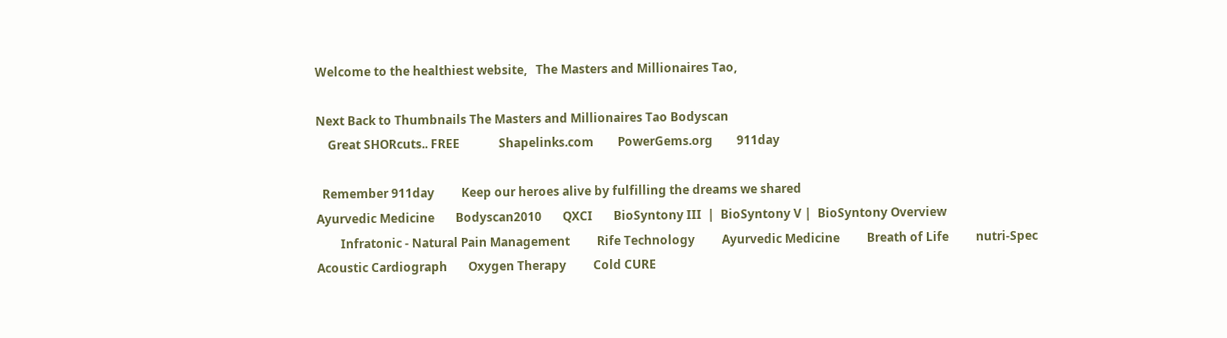Welcome to the healthiest website,   The Masters and Millionaires Tao,

Next Back to Thumbnails The Masters and Millionaires Tao Bodyscan
    Great SHORcuts.. FREE             Shapelinks.com        PowerGems.org        911day

  Remember 911day         Keep our heroes alive by fulfilling the dreams we shared
Ayurvedic Medicine       Bodyscan2010       QXCI       BioSyntony III  |  BioSyntony V |  BioSyntony Overview
        Infratonic - Natural Pain Management         Rife Technology         Ayurvedic Medicine         Breath of Life         nutri-Spec
Acoustic Cardiograph       Oxygen Therapy         Cold CURE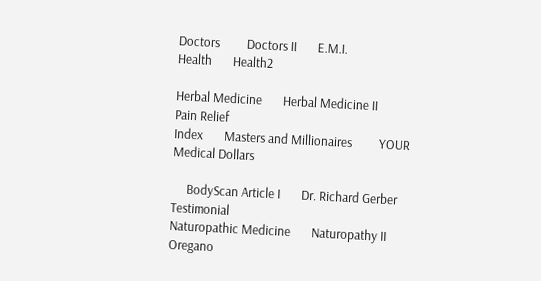Doctors         Doctors II       E.M.I.
Health       Health2

Herbal Medicine       Herbal Medicine II       Pain Relief
Index       Masters and Millionaires         YOUR Medical Dollars

     BodyScan Article I       Dr. Richard Gerber Testimonial
Naturopathic Medicine       Naturopathy II       Oregano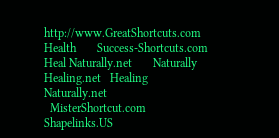http://www.GreatShortcuts.com
Health       Success-Shortcuts.com         Heal Naturally.net       Naturally Healing.net   Healing Naturally.net
  MisterShortcut.com       Shapelinks.US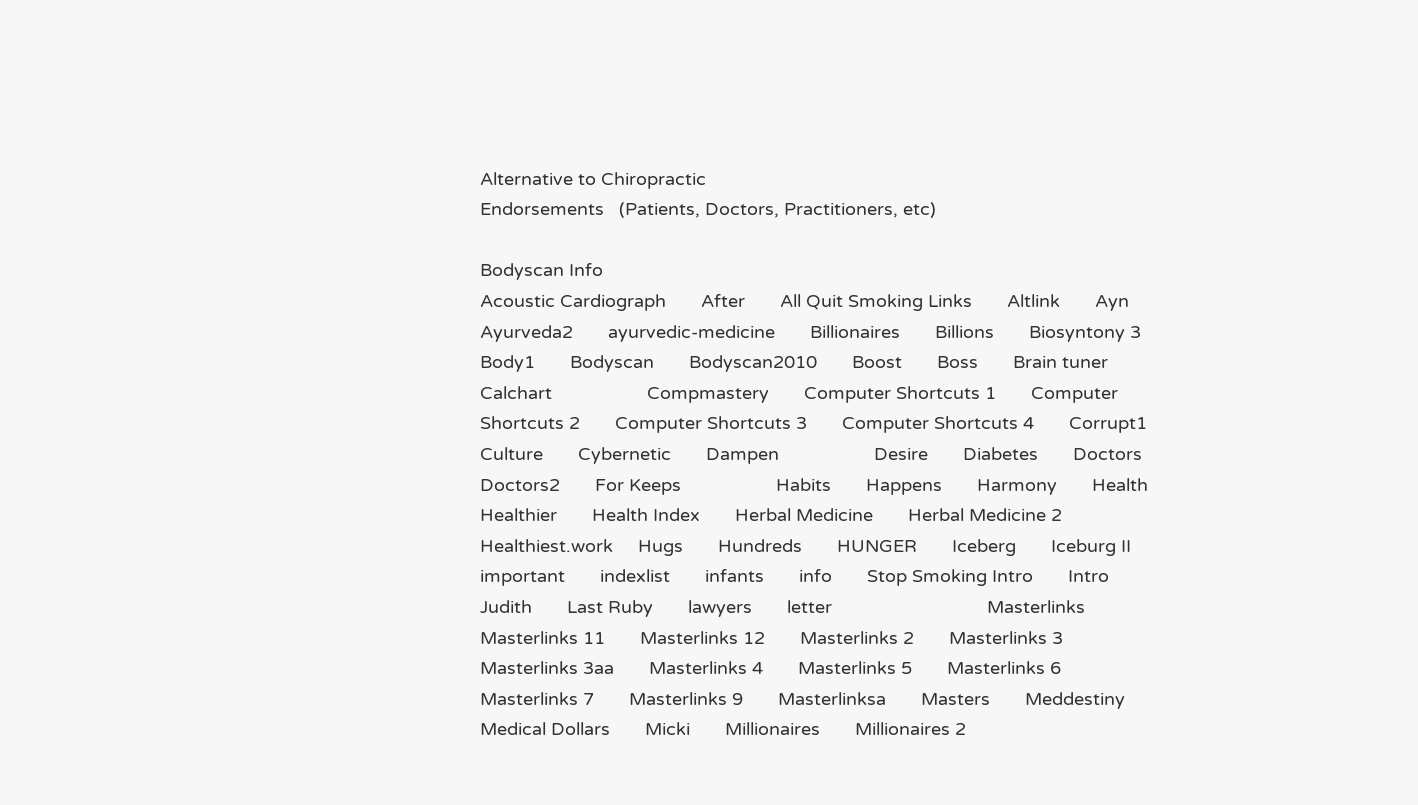Alternative to Chiropractic
Endorsements   (Patients, Doctors, Practitioners, etc)

Bodyscan Info
Acoustic Cardiograph       After       All Quit Smoking Links       Altlink       Ayn       Ayurveda2       ayurvedic-medicine       Billionaires       Billions       Biosyntony 3       Body1       Bodyscan       Bodyscan2010       Boost       Boss       Brain tuner         Calchart                   Compmastery       Computer Shortcuts 1       Computer Shortcuts 2       Computer Shortcuts 3       Computer Shortcuts 4       Corrupt1       Culture       Cybernetic       Dampen                   Desire       Diabetes       Doctors       Doctors2       For Keeps                   Habits       Happens       Harmony       Health       Healthier       Health Index       Herbal Medicine       Herbal Medicine 2       Healthiest.work     Hugs       Hundreds       HUNGER       Iceberg       Iceburg II       important       indexlist       infants       info       Stop Smoking Intro       Intro                   Judith       Last Ruby       lawyers       letter                               Masterlinks             Masterlinks 11       Masterlinks 12       Masterlinks 2       Masterlinks 3       Masterlinks 3aa       Masterlinks 4       Masterlinks 5       Masterlinks 6       Masterlinks 7       Masterlinks 9       Masterlinksa       Masters       Meddestiny       Medical Dollars       Micki       Millionaires       Millionaires 2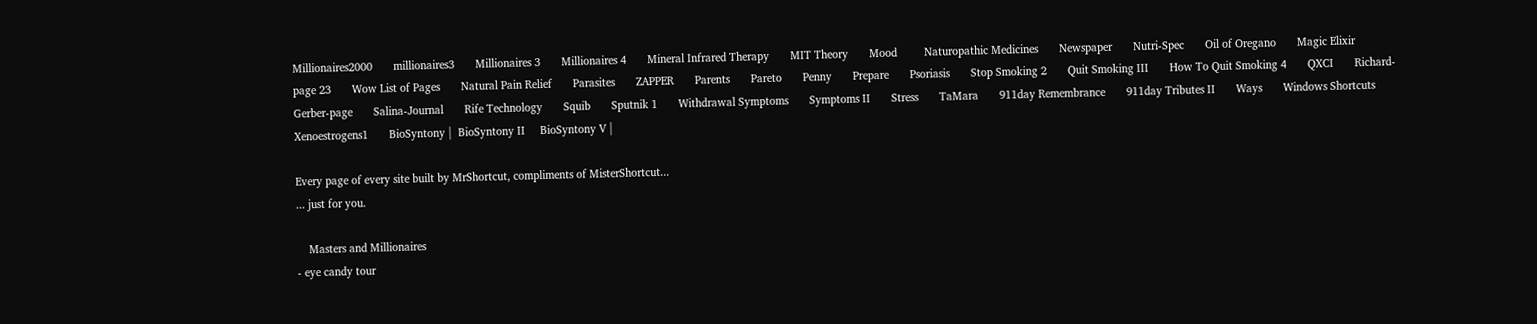Millionaires2000       millionaires3       Millionaires 3       Millionaires 4       Mineral Infrared Therapy       MIT Theory       Mood         Naturopathic Medicines       Newspaper       Nutri-Spec       Oil of Oregano       Magic Elixir         page 23       Wow List of Pages       Natural Pain Relief       Parasites       ZAPPER       Parents       Pareto       Penny       Prepare       Psoriasis       Stop Smoking 2       Quit Smoking III       How To Quit Smoking 4       QXCI       Richard-Gerber-page       Salina-Journal       Rife Technology       Squib       Sputnik 1       Withdrawal Symptoms       Symptoms II       Stress       TaMara       911day Remembrance       911day Tributes II       Ways       Windows Shortcuts       Xenoestrogens1       BioSyntony |  BioSyntony II     BioSyntony V |

Every page of every site built by MrShortcut, compliments of MisterShortcut...
... just for you.

    Masters and Millionaires
- eye candy tour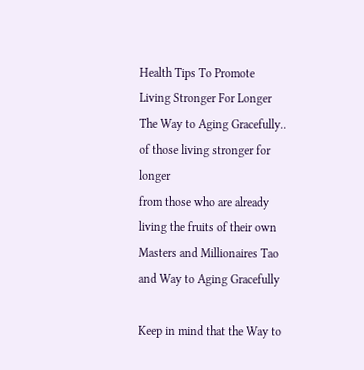Health Tips To Promote Living Stronger For Longer
The Way to Aging Gracefully.. of those living stronger for longer
from those who are already living the fruits of their own Masters and Millionaires Tao and Way to Aging Gracefully

Keep in mind that the Way to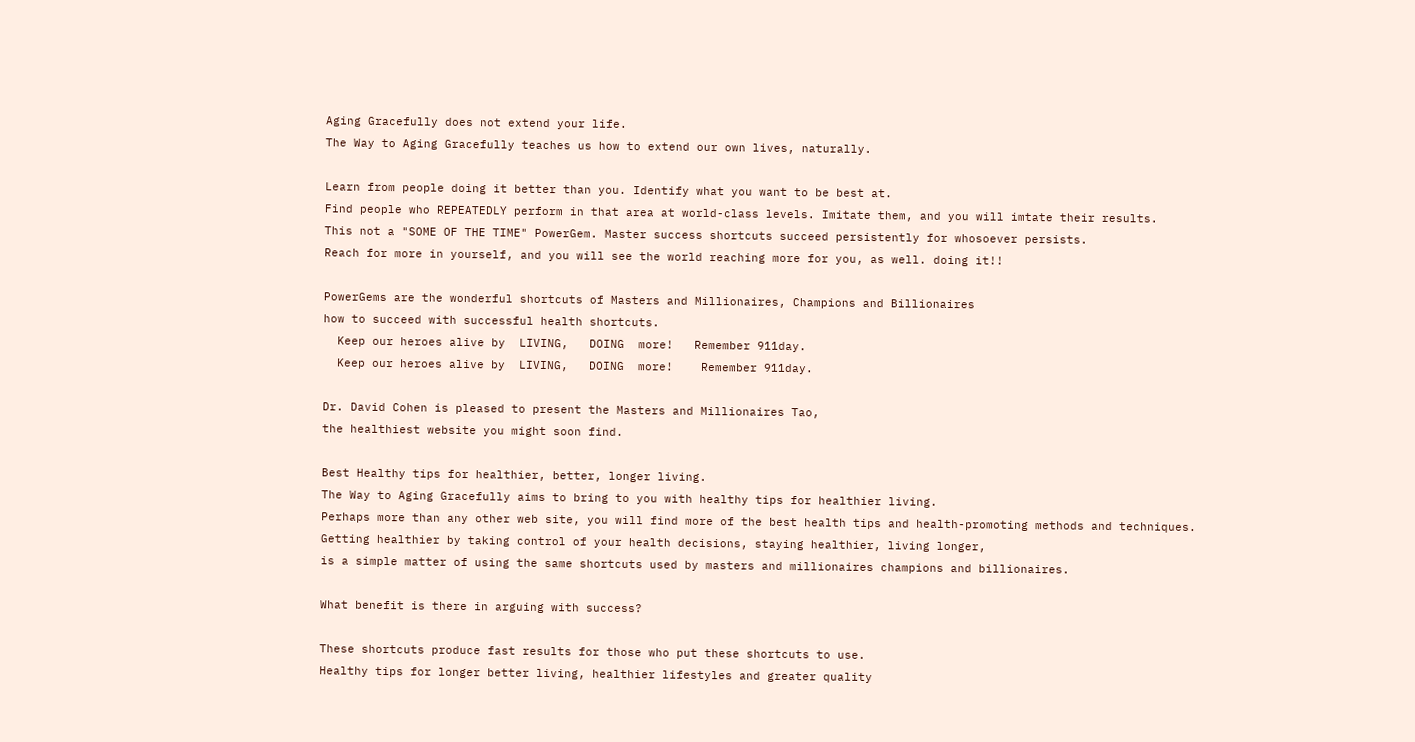Aging Gracefully does not extend your life.
The Way to Aging Gracefully teaches us how to extend our own lives, naturally.

Learn from people doing it better than you. Identify what you want to be best at.
Find people who REPEATEDLY perform in that area at world-class levels. Imitate them, and you will imtate their results.
This not a "SOME OF THE TIME" PowerGem. Master success shortcuts succeed persistently for whosoever persists.
Reach for more in yourself, and you will see the world reaching more for you, as well. doing it!!

PowerGems are the wonderful shortcuts of Masters and Millionaires, Champions and Billionaires
how to succeed with successful health shortcuts.
  Keep our heroes alive by  LIVING,   DOING  more!   Remember 911day.
  Keep our heroes alive by  LIVING,   DOING  more!    Remember 911day.

Dr. David Cohen is pleased to present the Masters and Millionaires Tao,
the healthiest website you might soon find.

Best Healthy tips for healthier, better, longer living.
The Way to Aging Gracefully aims to bring to you with healthy tips for healthier living.
Perhaps more than any other web site, you will find more of the best health tips and health-promoting methods and techniques.
Getting healthier by taking control of your health decisions, staying healthier, living longer,
is a simple matter of using the same shortcuts used by masters and millionaires champions and billionaires.

What benefit is there in arguing with success?

These shortcuts produce fast results for those who put these shortcuts to use.
Healthy tips for longer better living, healthier lifestyles and greater quality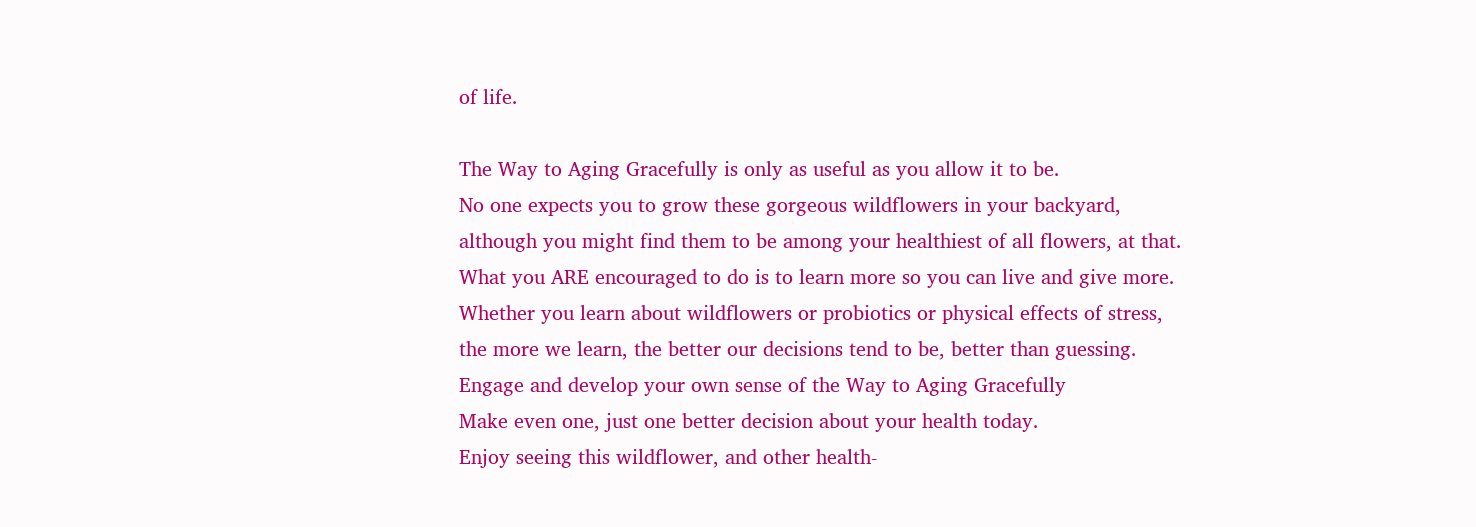of life.

The Way to Aging Gracefully is only as useful as you allow it to be.
No one expects you to grow these gorgeous wildflowers in your backyard,
although you might find them to be among your healthiest of all flowers, at that.
What you ARE encouraged to do is to learn more so you can live and give more.
Whether you learn about wildflowers or probiotics or physical effects of stress,
the more we learn, the better our decisions tend to be, better than guessing.
Engage and develop your own sense of the Way to Aging Gracefully
Make even one, just one better decision about your health today.
Enjoy seeing this wildflower, and other health-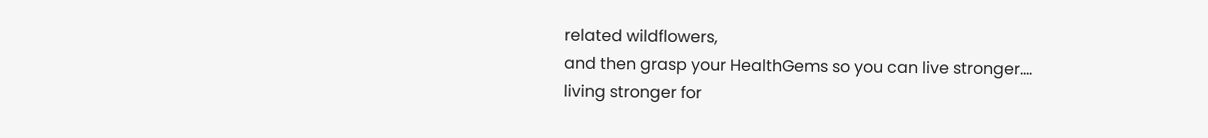related wildflowers,
and then grasp your HealthGems so you can live stronger....
living stronger for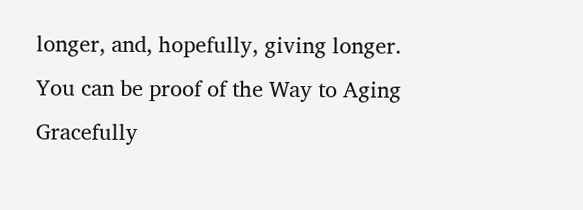longer, and, hopefully, giving longer.
You can be proof of the Way to Aging Gracefully